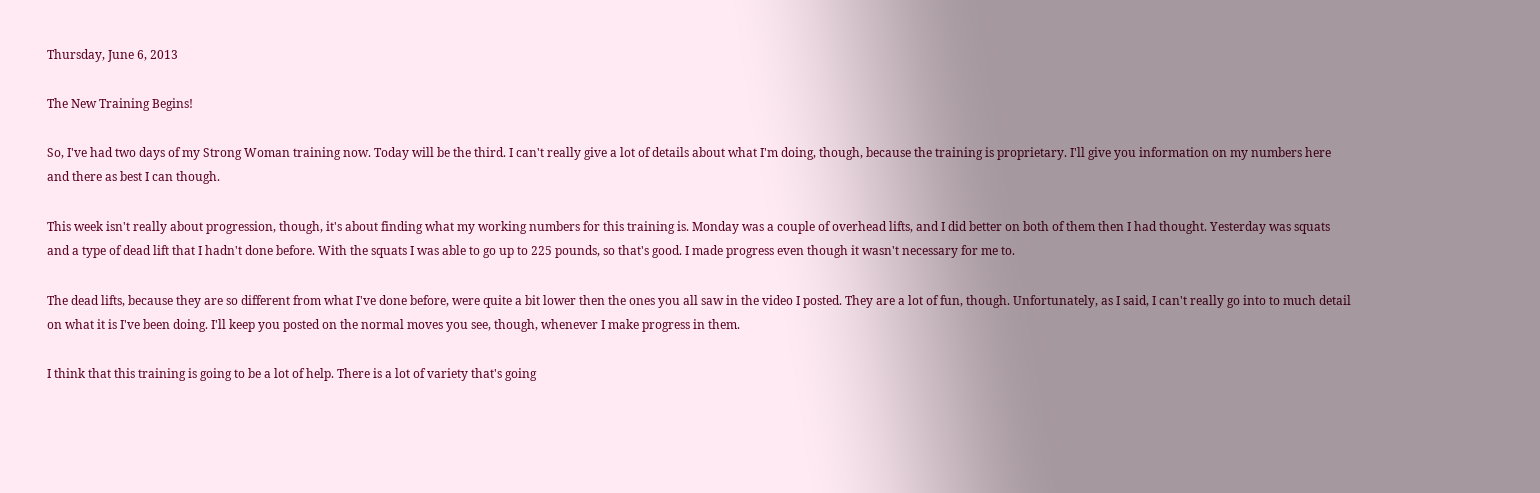Thursday, June 6, 2013

The New Training Begins!

So, I've had two days of my Strong Woman training now. Today will be the third. I can't really give a lot of details about what I'm doing, though, because the training is proprietary. I'll give you information on my numbers here and there as best I can though.

This week isn't really about progression, though, it's about finding what my working numbers for this training is. Monday was a couple of overhead lifts, and I did better on both of them then I had thought. Yesterday was squats and a type of dead lift that I hadn't done before. With the squats I was able to go up to 225 pounds, so that's good. I made progress even though it wasn't necessary for me to.

The dead lifts, because they are so different from what I've done before, were quite a bit lower then the ones you all saw in the video I posted. They are a lot of fun, though. Unfortunately, as I said, I can't really go into to much detail on what it is I've been doing. I'll keep you posted on the normal moves you see, though, whenever I make progress in them.

I think that this training is going to be a lot of help. There is a lot of variety that's going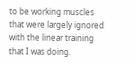to be working muscles that were largely ignored with the linear training that I was doing.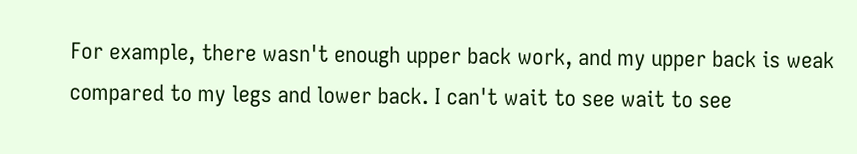For example, there wasn't enough upper back work, and my upper back is weak compared to my legs and lower back. I can't wait to see wait to see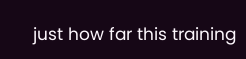just how far this training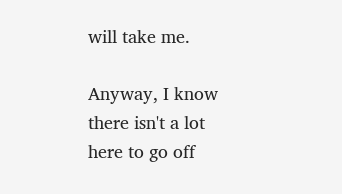will take me.

Anyway, I know there isn't a lot here to go off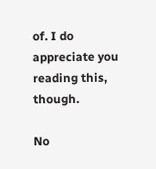of. I do appreciate you reading this, though.

No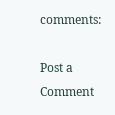comments:

Post a Comment